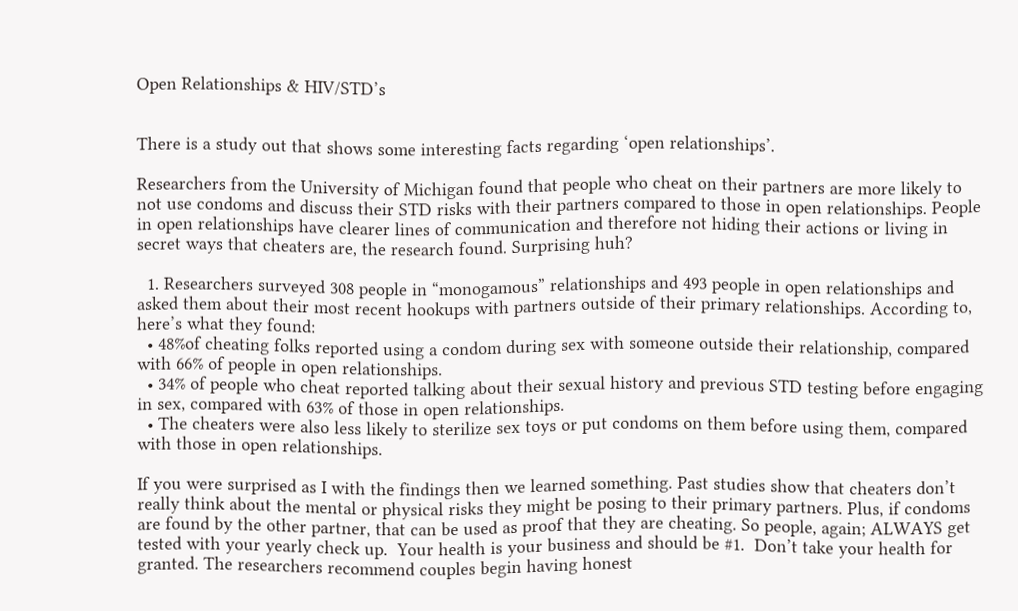Open Relationships & HIV/STD’s


There is a study out that shows some interesting facts regarding ‘open relationships’.

Researchers from the University of Michigan found that people who cheat on their partners are more likely to not use condoms and discuss their STD risks with their partners compared to those in open relationships. People in open relationships have clearer lines of communication and therefore not hiding their actions or living in secret ways that cheaters are, the research found. Surprising huh?

  1. Researchers surveyed 308 people in “monogamous” relationships and 493 people in open relationships and asked them about their most recent hookups with partners outside of their primary relationships. According to, here’s what they found:
  • 48%of cheating folks reported using a condom during sex with someone outside their relationship, compared with 66% of people in open relationships.
  • 34% of people who cheat reported talking about their sexual history and previous STD testing before engaging in sex, compared with 63% of those in open relationships.
  • The cheaters were also less likely to sterilize sex toys or put condoms on them before using them, compared with those in open relationships.

If you were surprised as I with the findings then we learned something. Past studies show that cheaters don’t really think about the mental or physical risks they might be posing to their primary partners. Plus, if condoms are found by the other partner, that can be used as proof that they are cheating. So people, again; ALWAYS get tested with your yearly check up.  Your health is your business and should be #1.  Don’t take your health for granted. The researchers recommend couples begin having honest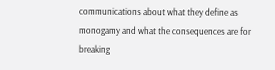communications about what they define as monogamy and what the consequences are for breaking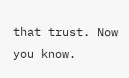that trust. Now you know.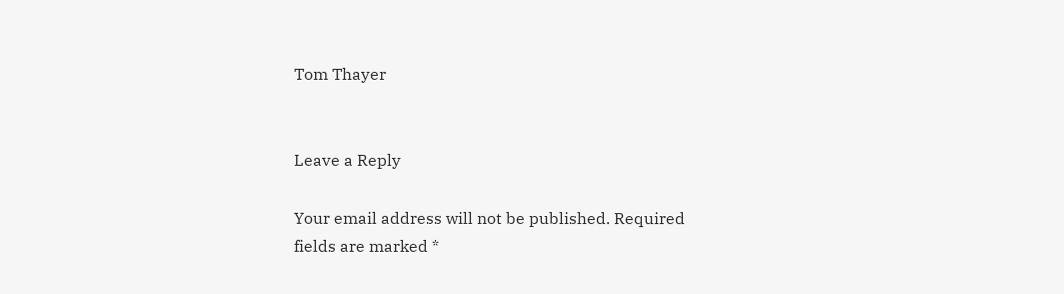Tom Thayer


Leave a Reply

Your email address will not be published. Required fields are marked *